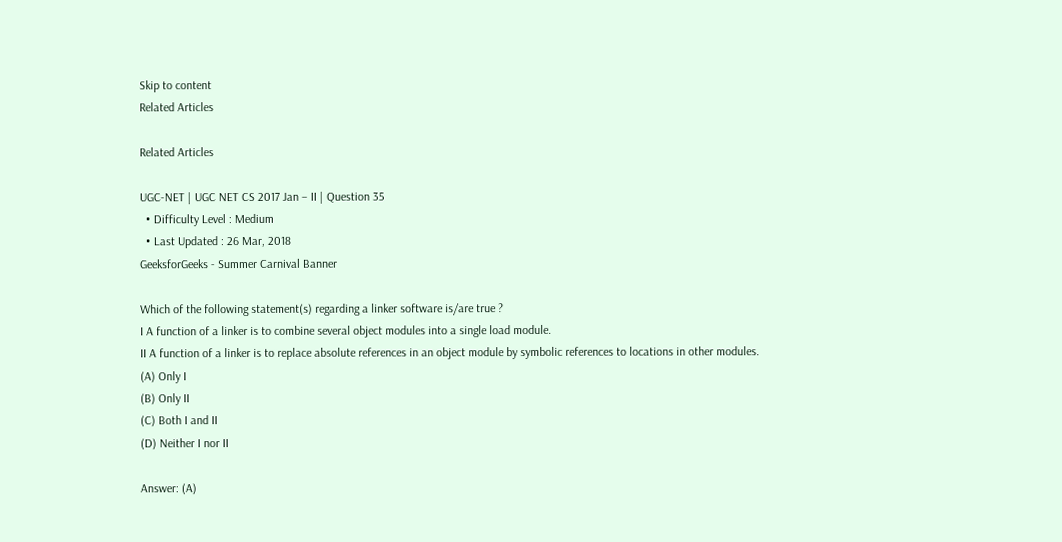Skip to content
Related Articles

Related Articles

UGC-NET | UGC NET CS 2017 Jan – II | Question 35
  • Difficulty Level : Medium
  • Last Updated : 26 Mar, 2018
GeeksforGeeks - Summer Carnival Banner

Which of the following statement(s) regarding a linker software is/are true ?
I A function of a linker is to combine several object modules into a single load module.
II A function of a linker is to replace absolute references in an object module by symbolic references to locations in other modules.
(A) Only I
(B) Only II
(C) Both I and II
(D) Neither I nor II

Answer: (A)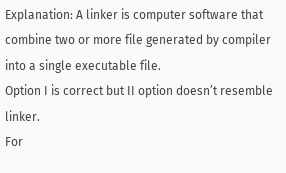Explanation: A linker is computer software that combine two or more file generated by compiler into a single executable file.
Option I is correct but II option doesn’t resemble linker.
For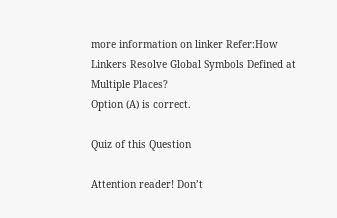more information on linker Refer:How Linkers Resolve Global Symbols Defined at Multiple Places?
Option (A) is correct.

Quiz of this Question

Attention reader! Don’t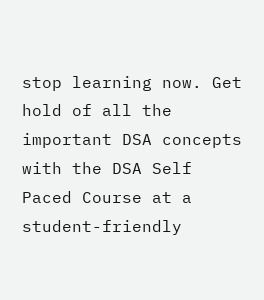stop learning now. Get hold of all the important DSA concepts with the DSA Self Paced Course at a student-friendly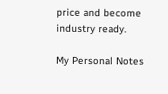price and become industry ready.

My Personal Notes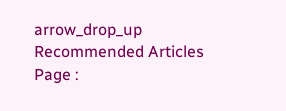arrow_drop_up
Recommended Articles
Page :